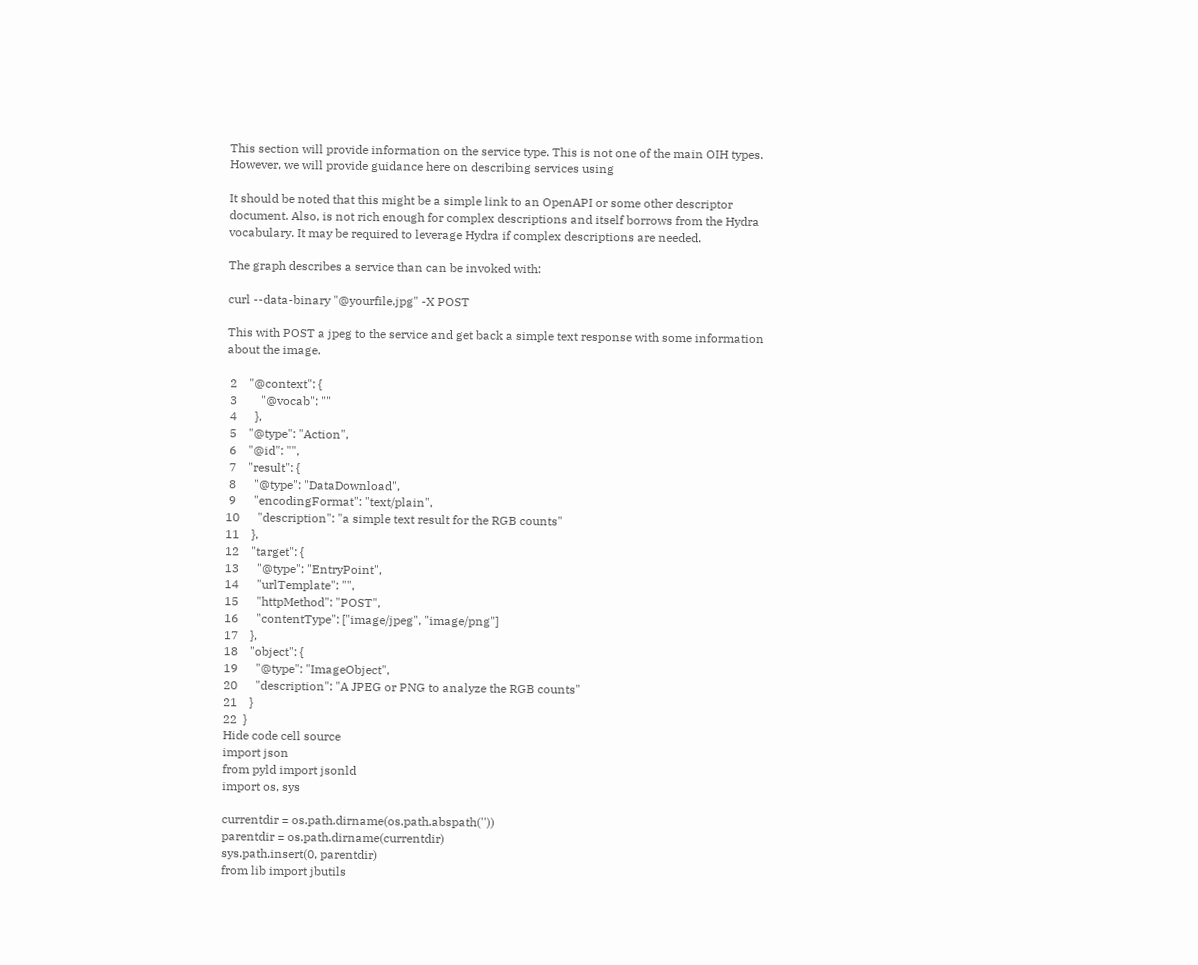This section will provide information on the service type. This is not one of the main OIH types. However, we will provide guidance here on describing services using

It should be noted that this might be a simple link to an OpenAPI or some other descriptor document. Also, is not rich enough for complex descriptions and itself borrows from the Hydra vocabulary. It may be required to leverage Hydra if complex descriptions are needed.

The graph describes a service than can be invoked with:

curl --data-binary "@yourfile.jpg" -X POST

This with POST a jpeg to the service and get back a simple text response with some information about the image.

 2    "@context": {
 3        "@vocab": ""
 4      },
 5    "@type": "Action",
 6    "@id": "",
 7    "result": {
 8      "@type": "DataDownload",
 9      "encodingFormat": "text/plain",
10      "description": "a simple text result for the RGB counts"
11    },
12    "target": {
13      "@type": "EntryPoint",
14      "urlTemplate": "",
15      "httpMethod": "POST",
16      "contentType": ["image/jpeg", "image/png"]
17    },
18    "object": {
19      "@type": "ImageObject",
20      "description": "A JPEG or PNG to analyze the RGB counts"
21    }
22  }
Hide code cell source
import json
from pyld import jsonld
import os, sys

currentdir = os.path.dirname(os.path.abspath(''))
parentdir = os.path.dirname(currentdir)
sys.path.insert(0, parentdir)
from lib import jbutils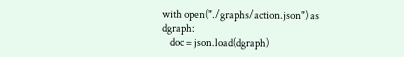with open("./graphs/action.json") as dgraph:
    doc = json.load(dgraph)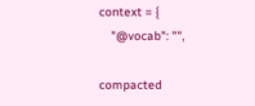context = {
    "@vocab": "",

compacted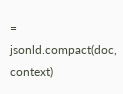= jsonld.compact(doc, context)